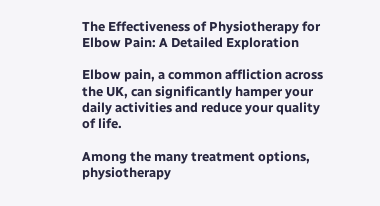The Effectiveness of Physiotherapy for Elbow Pain: A Detailed Exploration

Elbow pain, a common affliction across the UK, can significantly hamper your daily activities and reduce your quality of life.

Among the many treatment options, physiotherapy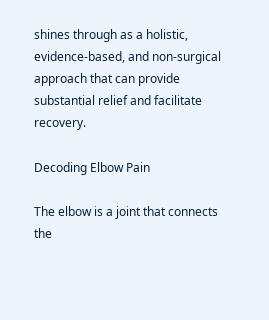shines through as a holistic, evidence-based, and non-surgical approach that can provide substantial relief and facilitate recovery.

Decoding Elbow Pain

The elbow is a joint that connects the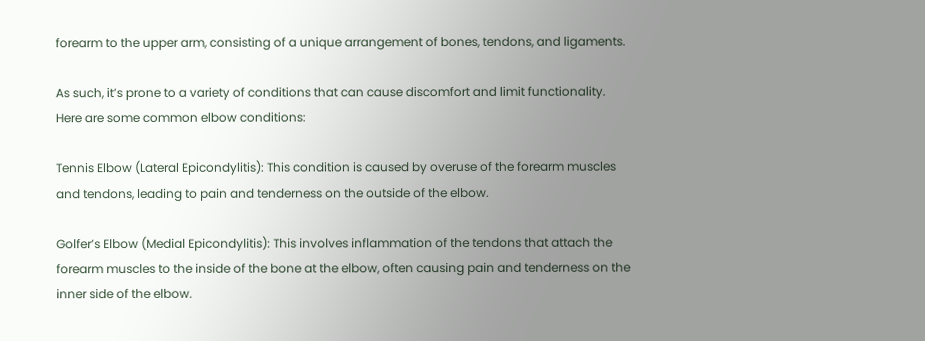forearm to the upper arm, consisting of a unique arrangement of bones, tendons, and ligaments.

As such, it’s prone to a variety of conditions that can cause discomfort and limit functionality. Here are some common elbow conditions:

Tennis Elbow (Lateral Epicondylitis): This condition is caused by overuse of the forearm muscles and tendons, leading to pain and tenderness on the outside of the elbow.

Golfer’s Elbow (Medial Epicondylitis): This involves inflammation of the tendons that attach the forearm muscles to the inside of the bone at the elbow, often causing pain and tenderness on the inner side of the elbow.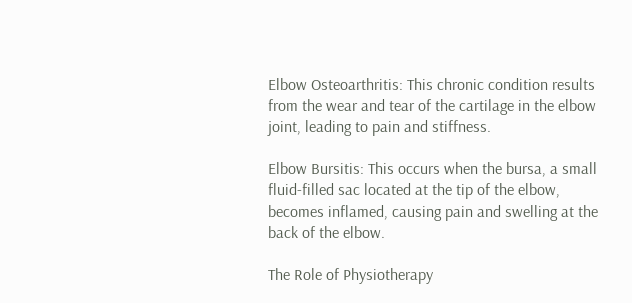Elbow Osteoarthritis: This chronic condition results from the wear and tear of the cartilage in the elbow joint, leading to pain and stiffness.

Elbow Bursitis: This occurs when the bursa, a small fluid-filled sac located at the tip of the elbow, becomes inflamed, causing pain and swelling at the back of the elbow.

The Role of Physiotherapy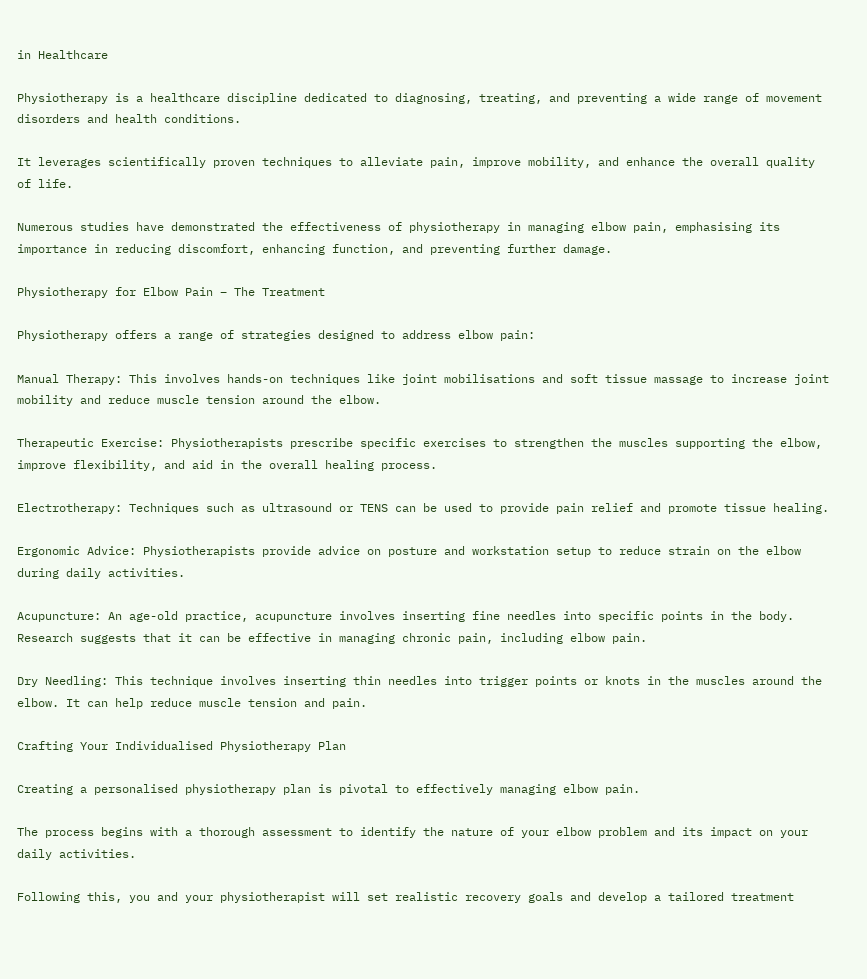in Healthcare

Physiotherapy is a healthcare discipline dedicated to diagnosing, treating, and preventing a wide range of movement disorders and health conditions.

It leverages scientifically proven techniques to alleviate pain, improve mobility, and enhance the overall quality of life.

Numerous studies have demonstrated the effectiveness of physiotherapy in managing elbow pain, emphasising its importance in reducing discomfort, enhancing function, and preventing further damage.

Physiotherapy for Elbow Pain – The Treatment

Physiotherapy offers a range of strategies designed to address elbow pain:

Manual Therapy: This involves hands-on techniques like joint mobilisations and soft tissue massage to increase joint mobility and reduce muscle tension around the elbow.

Therapeutic Exercise: Physiotherapists prescribe specific exercises to strengthen the muscles supporting the elbow, improve flexibility, and aid in the overall healing process.

Electrotherapy: Techniques such as ultrasound or TENS can be used to provide pain relief and promote tissue healing.

Ergonomic Advice: Physiotherapists provide advice on posture and workstation setup to reduce strain on the elbow during daily activities.

Acupuncture: An age-old practice, acupuncture involves inserting fine needles into specific points in the body. Research suggests that it can be effective in managing chronic pain, including elbow pain.

Dry Needling: This technique involves inserting thin needles into trigger points or knots in the muscles around the elbow. It can help reduce muscle tension and pain.

Crafting Your Individualised Physiotherapy Plan

Creating a personalised physiotherapy plan is pivotal to effectively managing elbow pain.

The process begins with a thorough assessment to identify the nature of your elbow problem and its impact on your daily activities.

Following this, you and your physiotherapist will set realistic recovery goals and develop a tailored treatment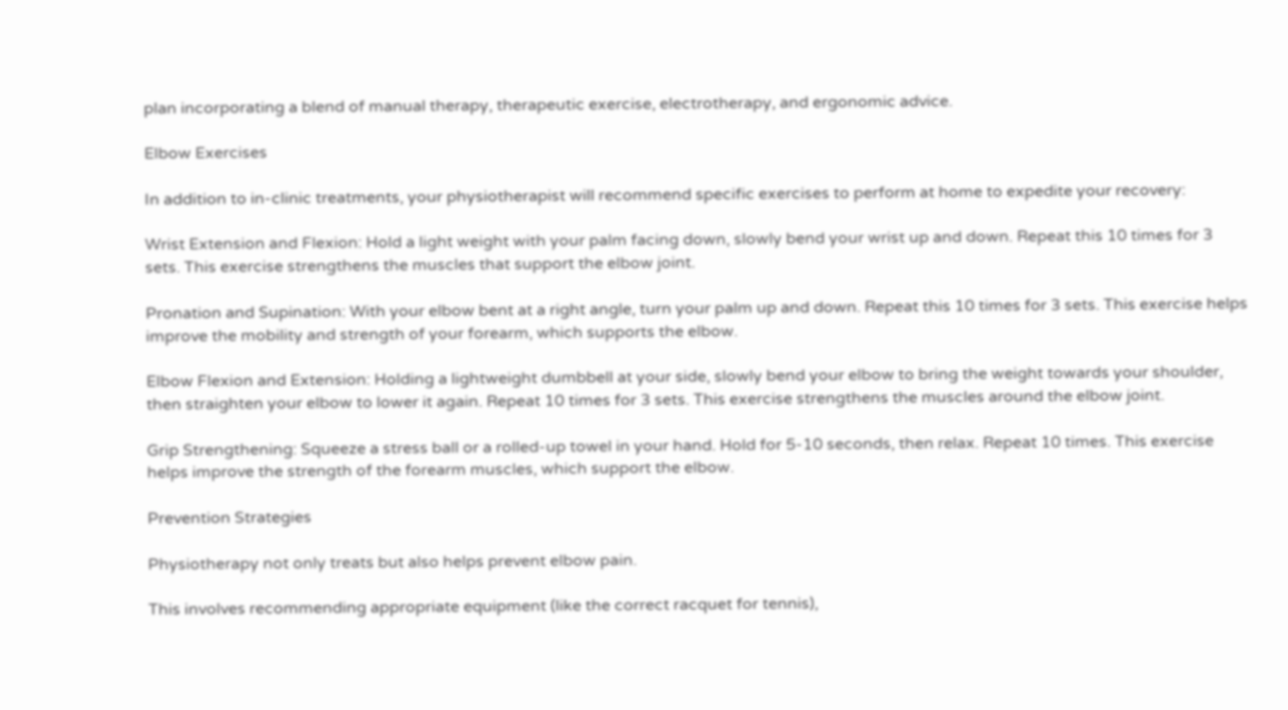plan incorporating a blend of manual therapy, therapeutic exercise, electrotherapy, and ergonomic advice.

Elbow Exercises

In addition to in-clinic treatments, your physiotherapist will recommend specific exercises to perform at home to expedite your recovery:

Wrist Extension and Flexion: Hold a light weight with your palm facing down, slowly bend your wrist up and down. Repeat this 10 times for 3 sets. This exercise strengthens the muscles that support the elbow joint.

Pronation and Supination: With your elbow bent at a right angle, turn your palm up and down. Repeat this 10 times for 3 sets. This exercise helps improve the mobility and strength of your forearm, which supports the elbow.

Elbow Flexion and Extension: Holding a lightweight dumbbell at your side, slowly bend your elbow to bring the weight towards your shoulder, then straighten your elbow to lower it again. Repeat 10 times for 3 sets. This exercise strengthens the muscles around the elbow joint.

Grip Strengthening: Squeeze a stress ball or a rolled-up towel in your hand. Hold for 5-10 seconds, then relax. Repeat 10 times. This exercise helps improve the strength of the forearm muscles, which support the elbow.

Prevention Strategies

Physiotherapy not only treats but also helps prevent elbow pain.

This involves recommending appropriate equipment (like the correct racquet for tennis),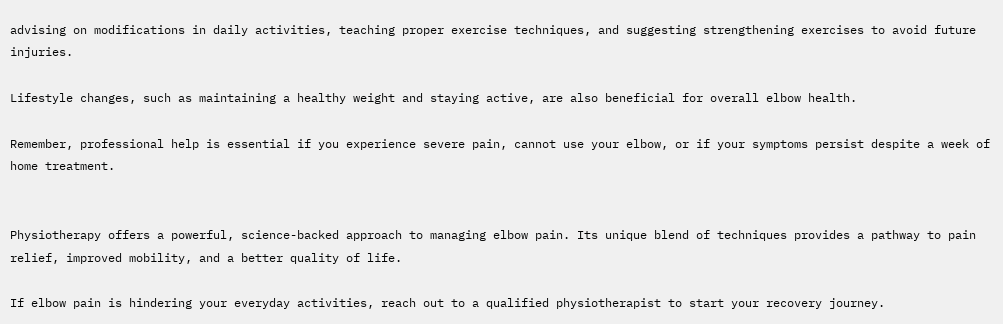advising on modifications in daily activities, teaching proper exercise techniques, and suggesting strengthening exercises to avoid future injuries.

Lifestyle changes, such as maintaining a healthy weight and staying active, are also beneficial for overall elbow health.

Remember, professional help is essential if you experience severe pain, cannot use your elbow, or if your symptoms persist despite a week of home treatment.


Physiotherapy offers a powerful, science-backed approach to managing elbow pain. Its unique blend of techniques provides a pathway to pain relief, improved mobility, and a better quality of life.

If elbow pain is hindering your everyday activities, reach out to a qualified physiotherapist to start your recovery journey.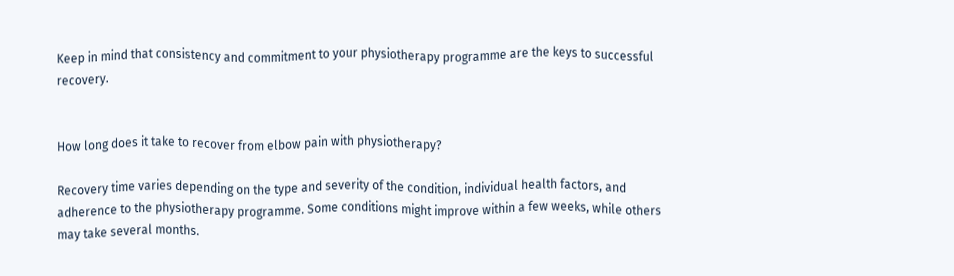Keep in mind that consistency and commitment to your physiotherapy programme are the keys to successful recovery.


How long does it take to recover from elbow pain with physiotherapy?

Recovery time varies depending on the type and severity of the condition, individual health factors, and adherence to the physiotherapy programme. Some conditions might improve within a few weeks, while others may take several months.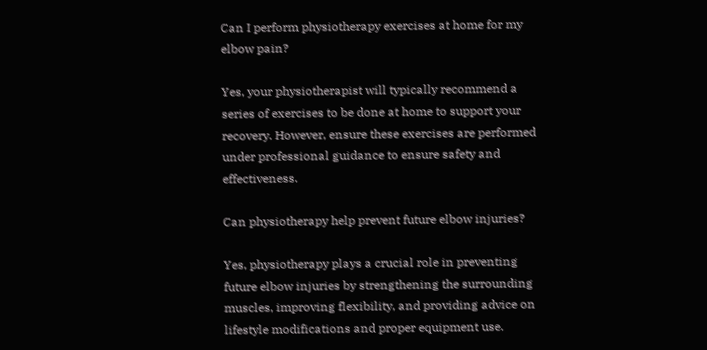Can I perform physiotherapy exercises at home for my elbow pain?

Yes, your physiotherapist will typically recommend a series of exercises to be done at home to support your recovery. However, ensure these exercises are performed under professional guidance to ensure safety and effectiveness.

Can physiotherapy help prevent future elbow injuries?

Yes, physiotherapy plays a crucial role in preventing future elbow injuries by strengthening the surrounding muscles, improving flexibility, and providing advice on lifestyle modifications and proper equipment use.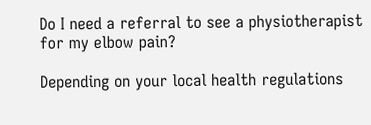Do I need a referral to see a physiotherapist for my elbow pain?

Depending on your local health regulations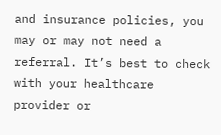and insurance policies, you may or may not need a referral. It’s best to check with your healthcare provider or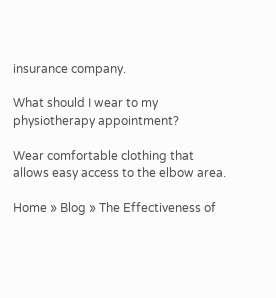insurance company.

What should I wear to my physiotherapy appointment?

Wear comfortable clothing that allows easy access to the elbow area.

Home » Blog » The Effectiveness of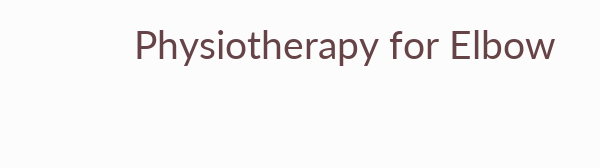Physiotherapy for Elbow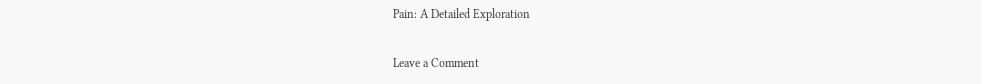Pain: A Detailed Exploration

Leave a Comment